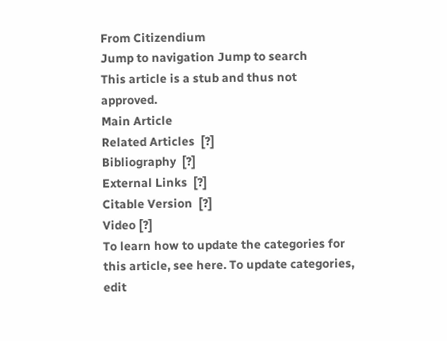From Citizendium
Jump to navigation Jump to search
This article is a stub and thus not approved.
Main Article
Related Articles  [?]
Bibliography  [?]
External Links  [?]
Citable Version  [?]
Video [?]
To learn how to update the categories for this article, see here. To update categories, edit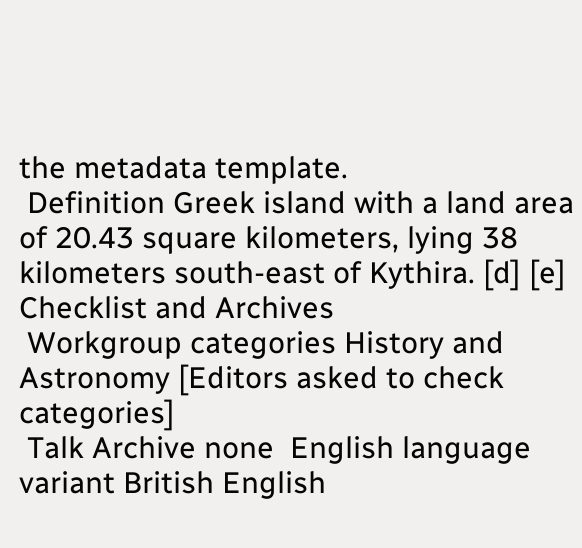the metadata template.
 Definition Greek island with a land area of 20.43 square kilometers, lying 38 kilometers south-east of Kythira. [d] [e]
Checklist and Archives
 Workgroup categories History and Astronomy [Editors asked to check categories]
 Talk Archive none  English language variant British English